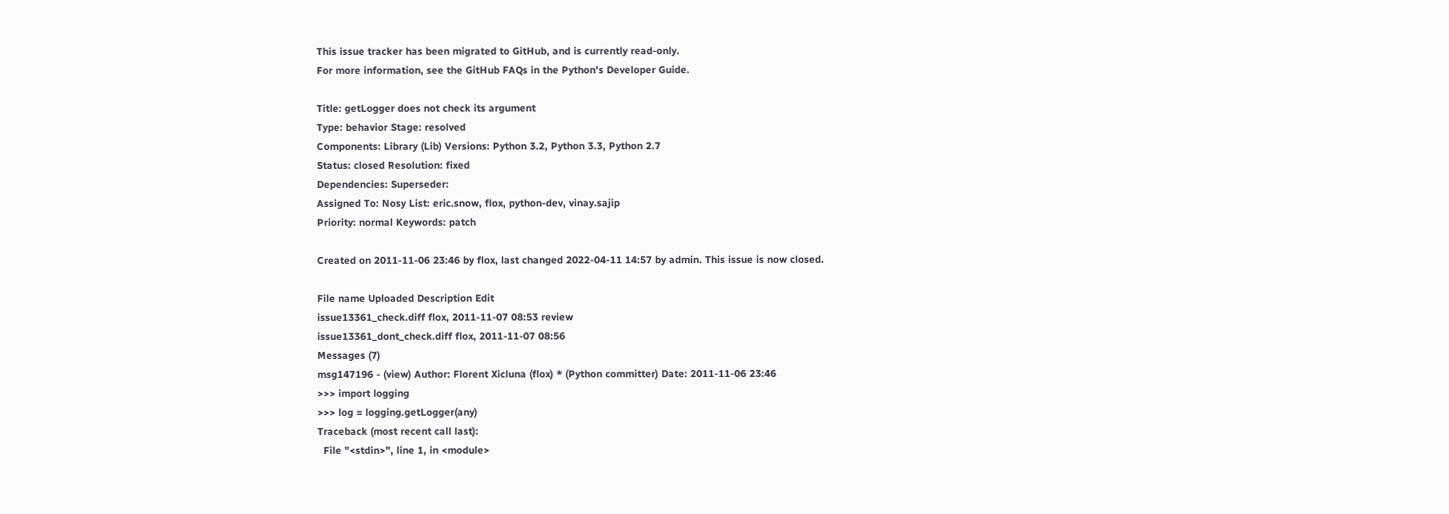This issue tracker has been migrated to GitHub, and is currently read-only.
For more information, see the GitHub FAQs in the Python's Developer Guide.

Title: getLogger does not check its argument
Type: behavior Stage: resolved
Components: Library (Lib) Versions: Python 3.2, Python 3.3, Python 2.7
Status: closed Resolution: fixed
Dependencies: Superseder:
Assigned To: Nosy List: eric.snow, flox, python-dev, vinay.sajip
Priority: normal Keywords: patch

Created on 2011-11-06 23:46 by flox, last changed 2022-04-11 14:57 by admin. This issue is now closed.

File name Uploaded Description Edit
issue13361_check.diff flox, 2011-11-07 08:53 review
issue13361_dont_check.diff flox, 2011-11-07 08:56
Messages (7)
msg147196 - (view) Author: Florent Xicluna (flox) * (Python committer) Date: 2011-11-06 23:46
>>> import logging
>>> log = logging.getLogger(any)
Traceback (most recent call last):
  File "<stdin>", line 1, in <module>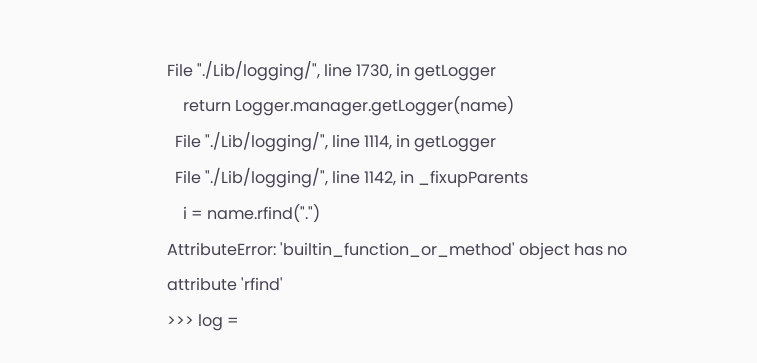File "./Lib/logging/", line 1730, in getLogger
    return Logger.manager.getLogger(name)
  File "./Lib/logging/", line 1114, in getLogger
  File "./Lib/logging/", line 1142, in _fixupParents
    i = name.rfind(".")
AttributeError: 'builtin_function_or_method' object has no attribute 'rfind'
>>> log =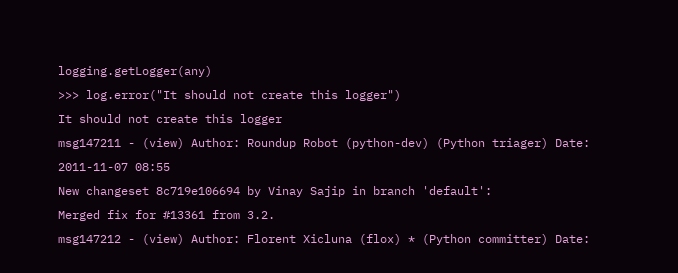logging.getLogger(any)
>>> log.error("It should not create this logger")
It should not create this logger
msg147211 - (view) Author: Roundup Robot (python-dev) (Python triager) Date: 2011-11-07 08:55
New changeset 8c719e106694 by Vinay Sajip in branch 'default':
Merged fix for #13361 from 3.2.
msg147212 - (view) Author: Florent Xicluna (flox) * (Python committer) Date: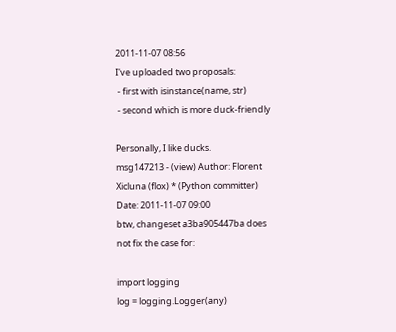2011-11-07 08:56
I've uploaded two proposals:
 - first with isinstance(name, str)
 - second which is more duck-friendly

Personally, I like ducks.
msg147213 - (view) Author: Florent Xicluna (flox) * (Python committer) Date: 2011-11-07 09:00
btw, changeset a3ba905447ba does not fix the case for:

import logging
log = logging.Logger(any)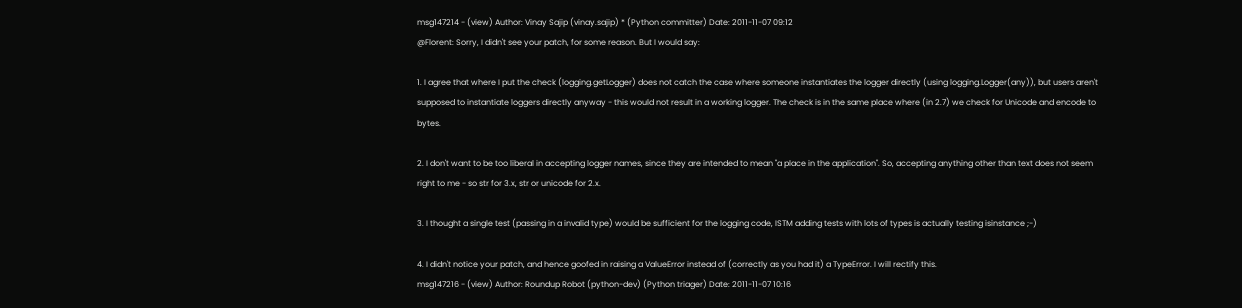msg147214 - (view) Author: Vinay Sajip (vinay.sajip) * (Python committer) Date: 2011-11-07 09:12
@Florent: Sorry, I didn't see your patch, for some reason. But I would say:

1. I agree that where I put the check (logging.getLogger) does not catch the case where someone instantiates the logger directly (using logging.Logger(any)), but users aren't supposed to instantiate loggers directly anyway - this would not result in a working logger. The check is in the same place where (in 2.7) we check for Unicode and encode to bytes.

2. I don't want to be too liberal in accepting logger names, since they are intended to mean "a place in the application". So, accepting anything other than text does not seem right to me - so str for 3.x, str or unicode for 2.x.

3. I thought a single test (passing in a invalid type) would be sufficient for the logging code, ISTM adding tests with lots of types is actually testing isinstance ;-)

4. I didn't notice your patch, and hence goofed in raising a ValueError instead of (correctly as you had it) a TypeError. I will rectify this.
msg147216 - (view) Author: Roundup Robot (python-dev) (Python triager) Date: 2011-11-07 10:16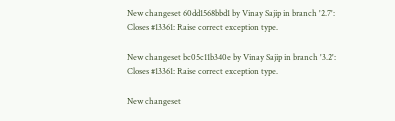New changeset 60dd1568bbd1 by Vinay Sajip in branch '2.7':
Closes #13361: Raise correct exception type.

New changeset bc05c11b340e by Vinay Sajip in branch '3.2':
Closes #13361: Raise correct exception type.

New changeset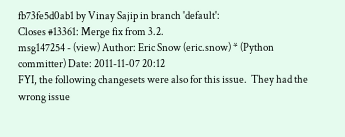fb73fe5d0ab1 by Vinay Sajip in branch 'default':
Closes #13361: Merge fix from 3.2.
msg147254 - (view) Author: Eric Snow (eric.snow) * (Python committer) Date: 2011-11-07 20:12
FYI, the following changesets were also for this issue.  They had the wrong issue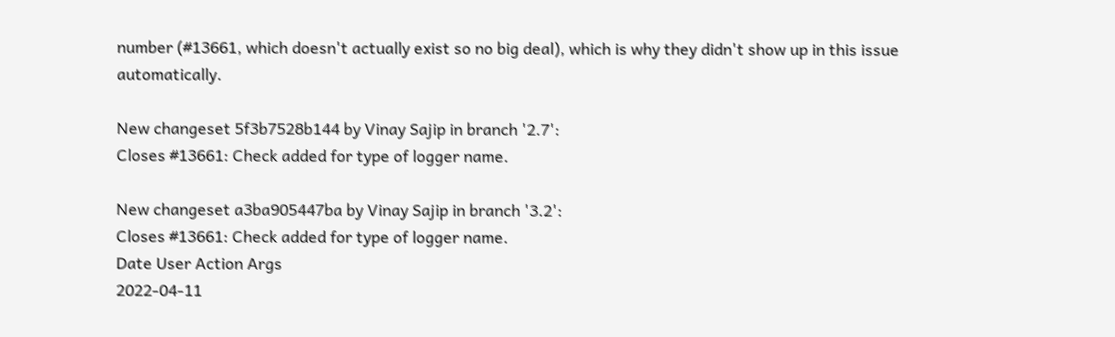number (#13661, which doesn't actually exist so no big deal), which is why they didn't show up in this issue automatically.

New changeset 5f3b7528b144 by Vinay Sajip in branch '2.7':
Closes #13661: Check added for type of logger name.

New changeset a3ba905447ba by Vinay Sajip in branch '3.2':
Closes #13661: Check added for type of logger name.
Date User Action Args
2022-04-11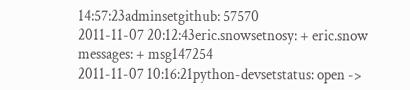14:57:23adminsetgithub: 57570
2011-11-07 20:12:43eric.snowsetnosy: + eric.snow
messages: + msg147254
2011-11-07 10:16:21python-devsetstatus: open ->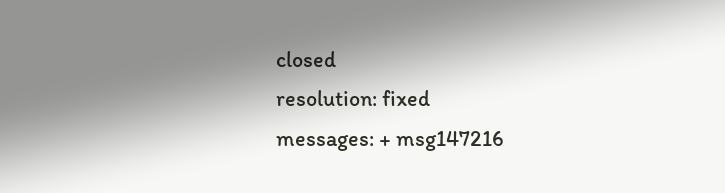closed
resolution: fixed
messages: + msg147216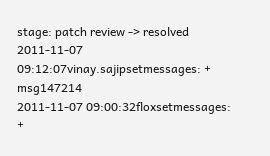stage: patch review -> resolved
2011-11-07 09:12:07vinay.sajipsetmessages: + msg147214
2011-11-07 09:00:32floxsetmessages: +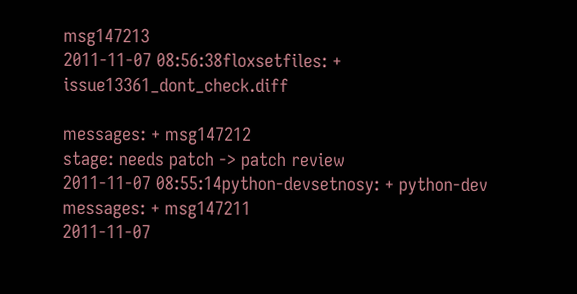msg147213
2011-11-07 08:56:38floxsetfiles: + issue13361_dont_check.diff

messages: + msg147212
stage: needs patch -> patch review
2011-11-07 08:55:14python-devsetnosy: + python-dev
messages: + msg147211
2011-11-07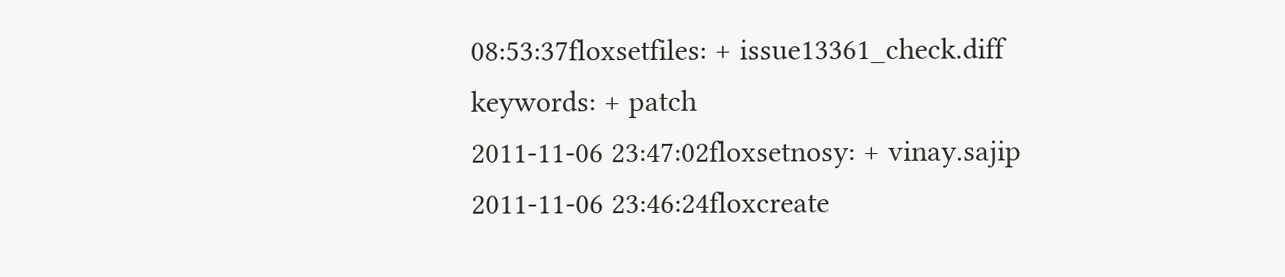08:53:37floxsetfiles: + issue13361_check.diff
keywords: + patch
2011-11-06 23:47:02floxsetnosy: + vinay.sajip
2011-11-06 23:46:24floxcreate